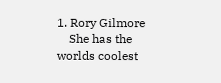1. Rory Gilmore
    She has the worlds coolest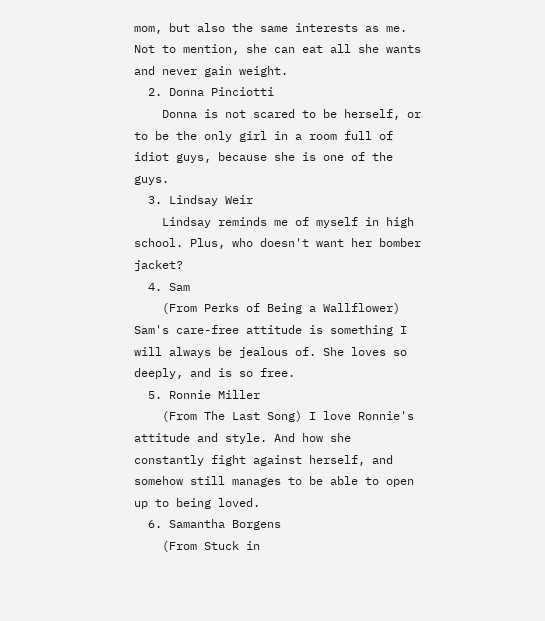mom, but also the same interests as me. Not to mention, she can eat all she wants and never gain weight.
  2. Donna Pinciotti
    Donna is not scared to be herself, or to be the only girl in a room full of idiot guys, because she is one of the guys.
  3. Lindsay Weir
    Lindsay reminds me of myself in high school. Plus, who doesn't want her bomber jacket?
  4. Sam
    (From Perks of Being a Wallflower) Sam's care-free attitude is something I will always be jealous of. She loves so deeply, and is so free.
  5. Ronnie Miller
    (From The Last Song) I love Ronnie's attitude and style. And how she constantly fight against herself, and somehow still manages to be able to open up to being loved.
  6. Samantha Borgens
    (From Stuck in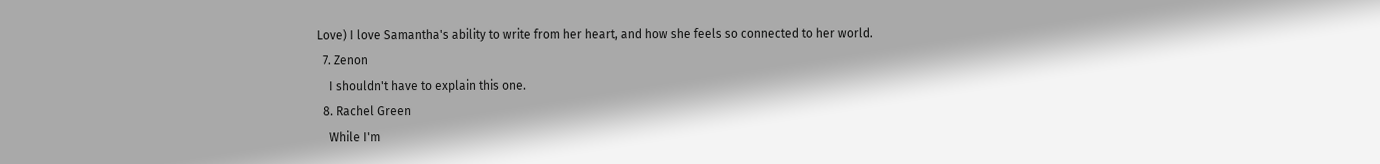Love) I love Samantha's ability to write from her heart, and how she feels so connected to her world.
  7. Zenon
    I shouldn't have to explain this one.
  8. Rachel Green
    While I'm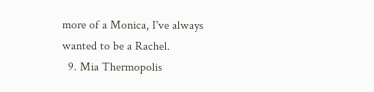more of a Monica, I've always wanted to be a Rachel.
  9. Mia Thermopolis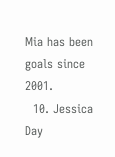Mia has been goals since 2001.
  10. Jessica Day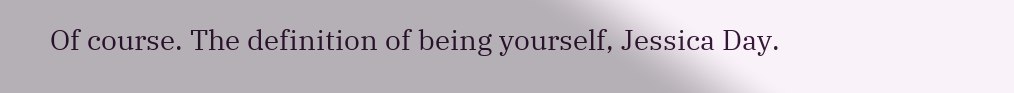Of course. The definition of being yourself, Jessica Day.